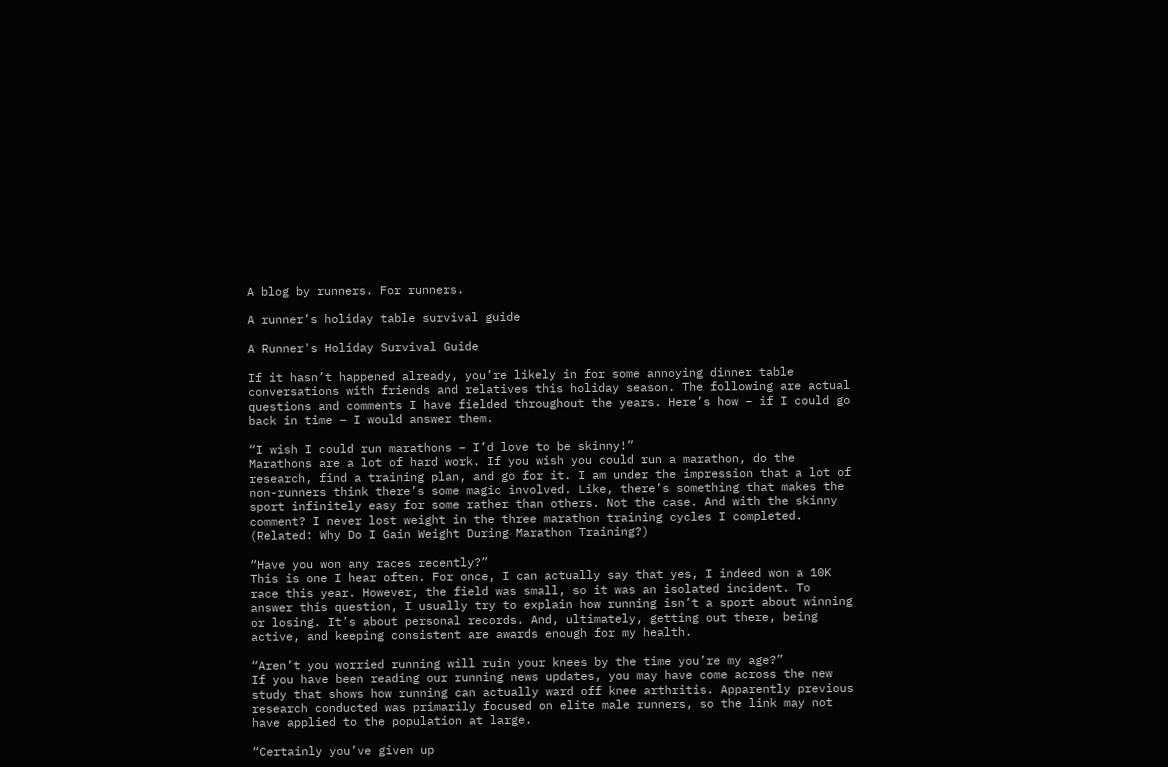A blog by runners. For runners.

A runner’s holiday table survival guide

A Runner's Holiday Survival Guide

If it hasn’t happened already, you’re likely in for some annoying dinner table conversations with friends and relatives this holiday season. The following are actual questions and comments I have fielded throughout the years. Here’s how – if I could go back in time – I would answer them.

“I wish I could run marathons – I’d love to be skinny!”
Marathons are a lot of hard work. If you wish you could run a marathon, do the research, find a training plan, and go for it. I am under the impression that a lot of non-runners think there’s some magic involved. Like, there’s something that makes the sport infinitely easy for some rather than others. Not the case. And with the skinny comment? I never lost weight in the three marathon training cycles I completed. (Related: Why Do I Gain Weight During Marathon Training?)

“Have you won any races recently?”
This is one I hear often. For once, I can actually say that yes, I indeed won a 10K race this year. However, the field was small, so it was an isolated incident. To answer this question, I usually try to explain how running isn’t a sport about winning or losing. It’s about personal records. And, ultimately, getting out there, being active, and keeping consistent are awards enough for my health.

“Aren’t you worried running will ruin your knees by the time you’re my age?”
If you have been reading our running news updates, you may have come across the new study that shows how running can actually ward off knee arthritis. Apparently previous research conducted was primarily focused on elite male runners, so the link may not have applied to the population at large.

“Certainly you’ve given up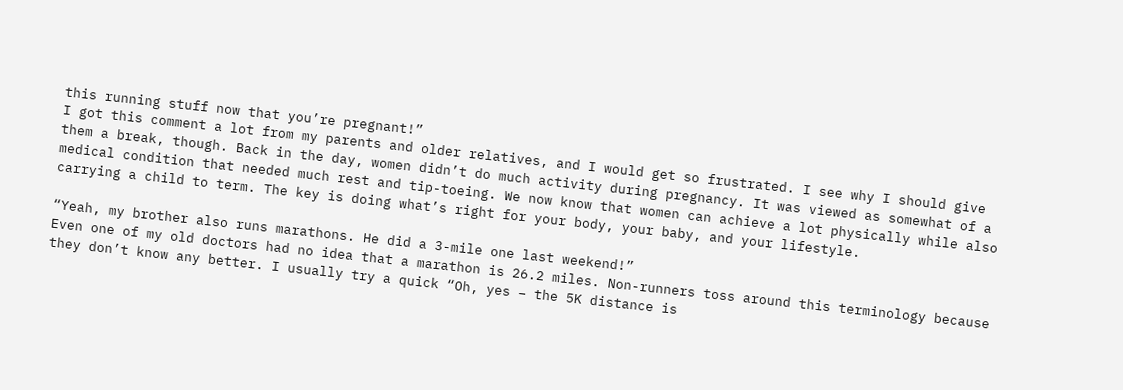this running stuff now that you’re pregnant!”
I got this comment a lot from my parents and older relatives, and I would get so frustrated. I see why I should give them a break, though. Back in the day, women didn’t do much activity during pregnancy. It was viewed as somewhat of a medical condition that needed much rest and tip-toeing. We now know that women can achieve a lot physically while also carrying a child to term. The key is doing what’s right for your body, your baby, and your lifestyle.

“Yeah, my brother also runs marathons. He did a 3-mile one last weekend!”
Even one of my old doctors had no idea that a marathon is 26.2 miles. Non-runners toss around this terminology because they don’t know any better. I usually try a quick “Oh, yes – the 5K distance is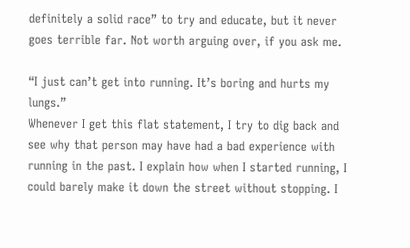definitely a solid race” to try and educate, but it never goes terrible far. Not worth arguing over, if you ask me.

“I just can’t get into running. It’s boring and hurts my lungs.”
Whenever I get this flat statement, I try to dig back and see why that person may have had a bad experience with running in the past. I explain how when I started running, I could barely make it down the street without stopping. I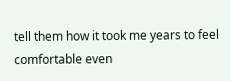tell them how it took me years to feel comfortable even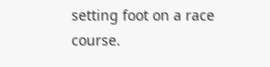setting foot on a race course.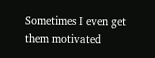Sometimes I even get them motivated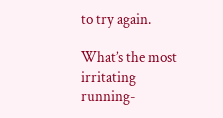to try again.

What’s the most irritating running-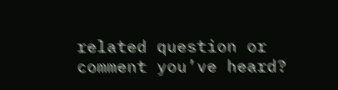related question or comment you’ve heard?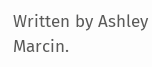Written by Ashley Marcin.